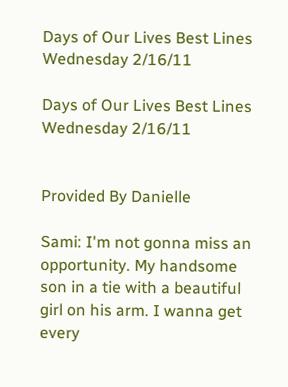Days of Our Lives Best Lines Wednesday 2/16/11

Days of Our Lives Best Lines Wednesday 2/16/11


Provided By Danielle

Sami: I'm not gonna miss an opportunity. My handsome son in a tie with a beautiful girl on his arm. I wanna get every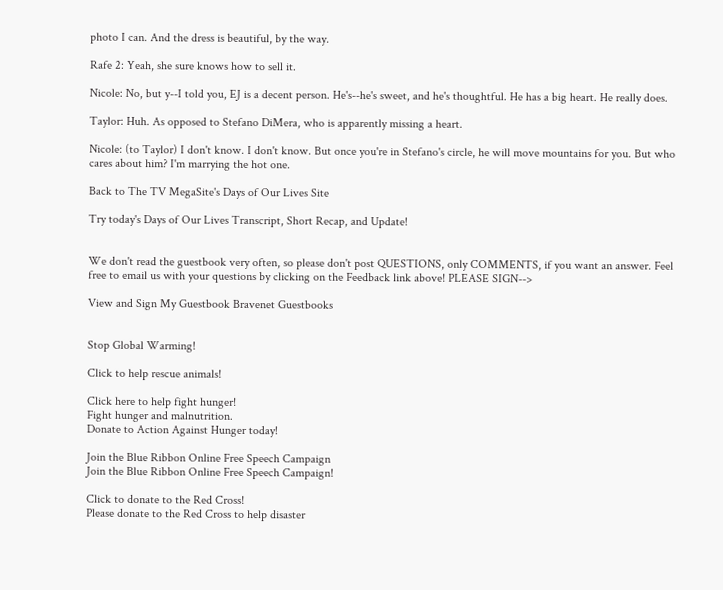photo I can. And the dress is beautiful, by the way.

Rafe 2: Yeah, she sure knows how to sell it.

Nicole: No, but y--I told you, EJ is a decent person. He's--he's sweet, and he's thoughtful. He has a big heart. He really does.

Taylor: Huh. As opposed to Stefano DiMera, who is apparently missing a heart.

Nicole: (to Taylor) I don't know. I don't know. But once you're in Stefano's circle, he will move mountains for you. But who cares about him? I'm marrying the hot one.

Back to The TV MegaSite's Days of Our Lives Site

Try today's Days of Our Lives Transcript, Short Recap, and Update!


We don't read the guestbook very often, so please don't post QUESTIONS, only COMMENTS, if you want an answer. Feel free to email us with your questions by clicking on the Feedback link above! PLEASE SIGN-->

View and Sign My Guestbook Bravenet Guestbooks


Stop Global Warming!

Click to help rescue animals!

Click here to help fight hunger!
Fight hunger and malnutrition.
Donate to Action Against Hunger today!

Join the Blue Ribbon Online Free Speech Campaign
Join the Blue Ribbon Online Free Speech Campaign!

Click to donate to the Red Cross!
Please donate to the Red Cross to help disaster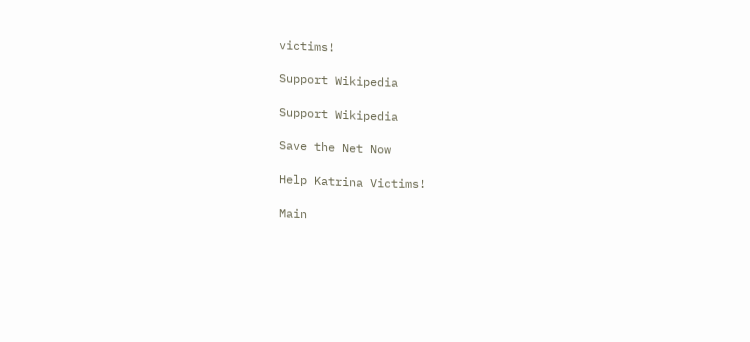victims!

Support Wikipedia

Support Wikipedia

Save the Net Now

Help Katrina Victims!

Main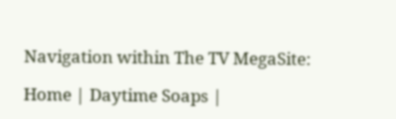Navigation within The TV MegaSite:

Home | Daytime Soaps |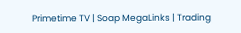Primetime TV | Soap MegaLinks | Trading